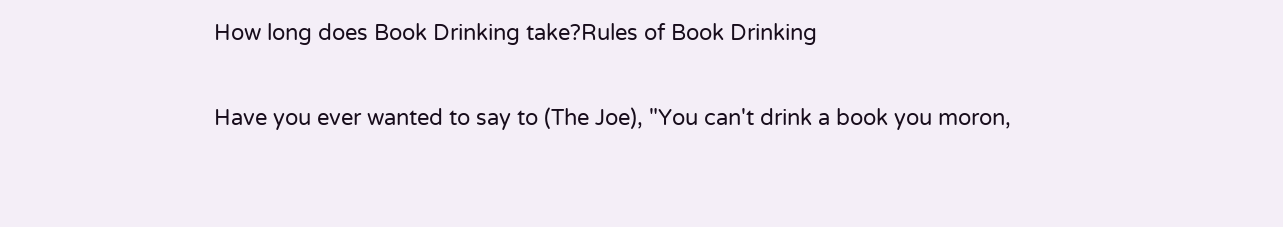How long does Book Drinking take?Rules of Book Drinking

Have you ever wanted to say to (The Joe), "You can't drink a book you moron,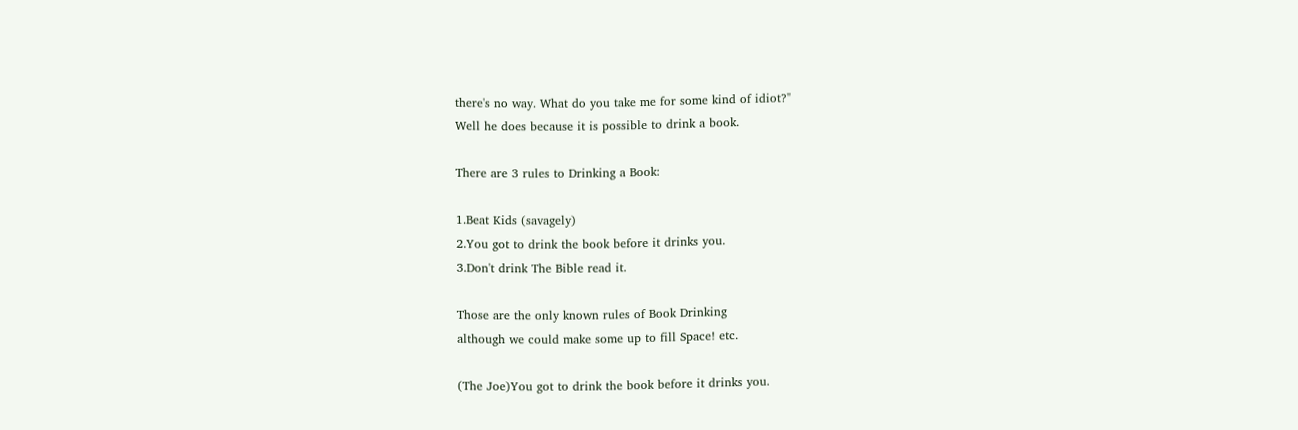there's no way. What do you take me for some kind of idiot?"
Well he does because it is possible to drink a book.

There are 3 rules to Drinking a Book:

1.Beat Kids (savagely)
2.You got to drink the book before it drinks you.
3.Don't drink The Bible read it.

Those are the only known rules of Book Drinking
although we could make some up to fill Space! etc.

(The Joe)You got to drink the book before it drinks you.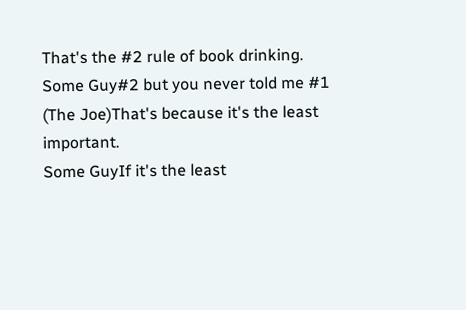That's the #2 rule of book drinking.
Some Guy#2 but you never told me #1
(The Joe)That's because it's the least important.
Some GuyIf it's the least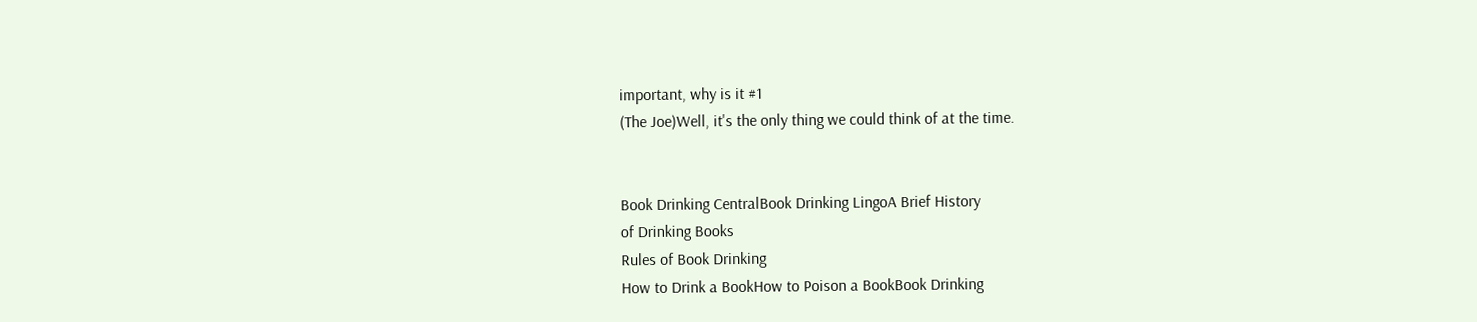important, why is it #1
(The Joe)Well, it's the only thing we could think of at the time.


Book Drinking CentralBook Drinking LingoA Brief History
of Drinking Books
Rules of Book Drinking
How to Drink a BookHow to Poison a BookBook Drinking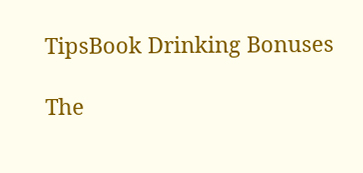TipsBook Drinking Bonuses

The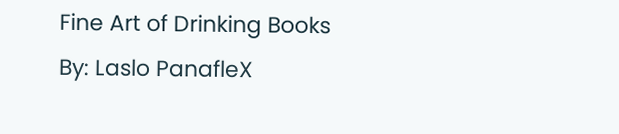Fine Art of Drinking Books
By: Laslo PanafleX